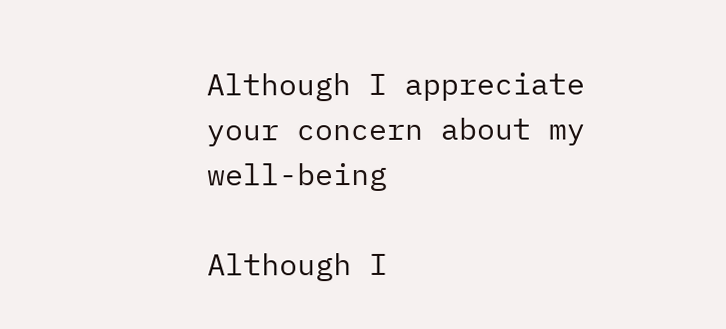Although I appreciate your concern about my well-being

Although I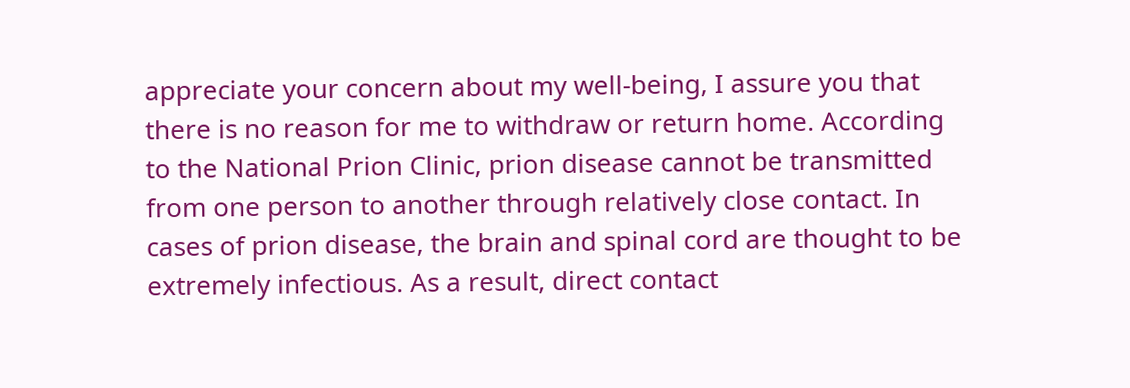appreciate your concern about my well-being, I assure you that there is no reason for me to withdraw or return home. According to the National Prion Clinic, prion disease cannot be transmitted from one person to another through relatively close contact. In cases of prion disease, the brain and spinal cord are thought to be extremely infectious. As a result, direct contact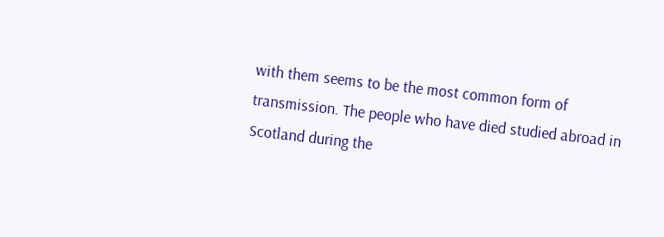with them seems to be the most common form of transmission. The people who have died studied abroad in Scotland during the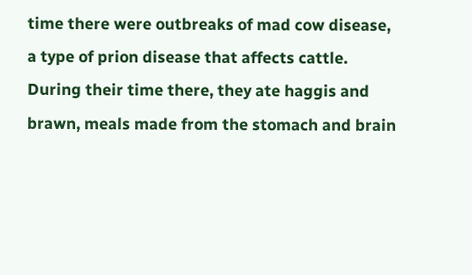time there were outbreaks of mad cow disease, a type of prion disease that affects cattle. During their time there, they ate haggis and brawn, meals made from the stomach and brain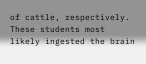of cattle, respectively. These students most likely ingested the brain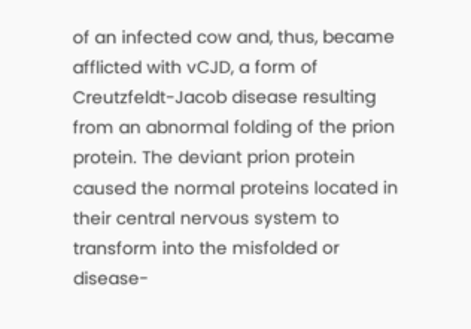of an infected cow and, thus, became afflicted with vCJD, a form of Creutzfeldt-Jacob disease resulting from an abnormal folding of the prion protein. The deviant prion protein caused the normal proteins located in their central nervous system to transform into the misfolded or disease-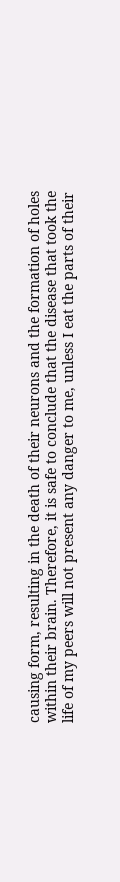causing form, resulting in the death of their neurons and the formation of holes within their brain. Therefore, it is safe to conclude that the disease that took the life of my peers will not present any danger to me, unless I eat the parts of their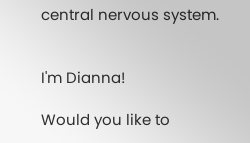central nervous system.


I'm Dianna!

Would you like to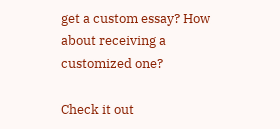get a custom essay? How about receiving a customized one?

Check it out